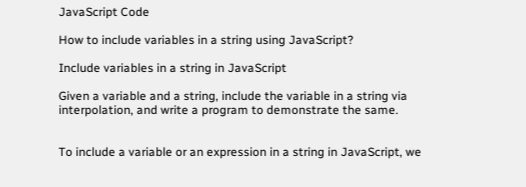JavaScript Code

How to include variables in a string using JavaScript?

Include variables in a string in JavaScript

Given a variable and a string, include the variable in a string via interpolation, and write a program to demonstrate the same.


To include a variable or an expression in a string in JavaScript, we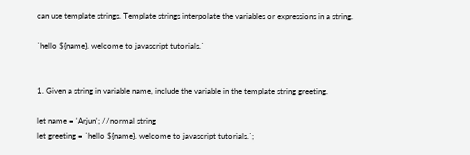can use template strings. Template strings interpolate the variables or expressions in a string.

`hello ${name}. welcome to javascript tutorials.`


1. Given a string in variable name, include the variable in the template string greeting.

let name = 'Arjun'; //normal string
let greeting = `hello ${name}. welcome to javascript tutorials.`;